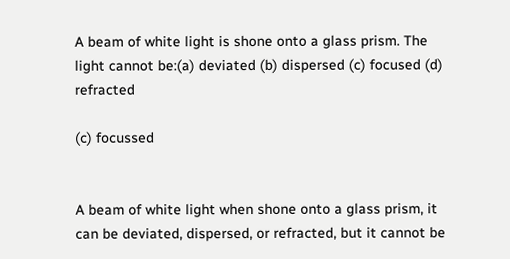A beam of white light is shone onto a glass prism. The light cannot be:(a) deviated (b) dispersed (c) focused (d) refracted

(c) focussed


A beam of white light when shone onto a glass prism, it can be deviated, dispersed, or refracted, but it cannot be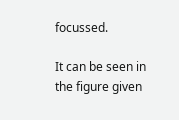focussed.

It can be seen in the figure given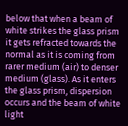below that when a beam of white strikes the glass prism it gets refracted towards the normal as it is coming from rarer medium (air) to denser medium (glass). As it enters the glass prism, dispersion occurs and the beam of white light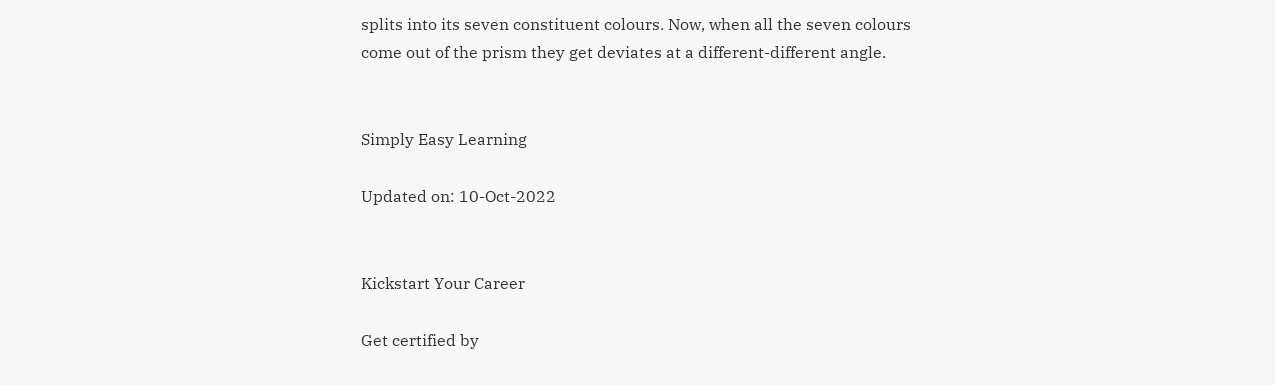splits into its seven constituent colours. Now, when all the seven colours come out of the prism they get deviates at a different-different angle.


Simply Easy Learning

Updated on: 10-Oct-2022


Kickstart Your Career

Get certified by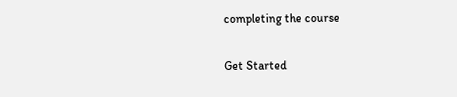completing the course

Get Started